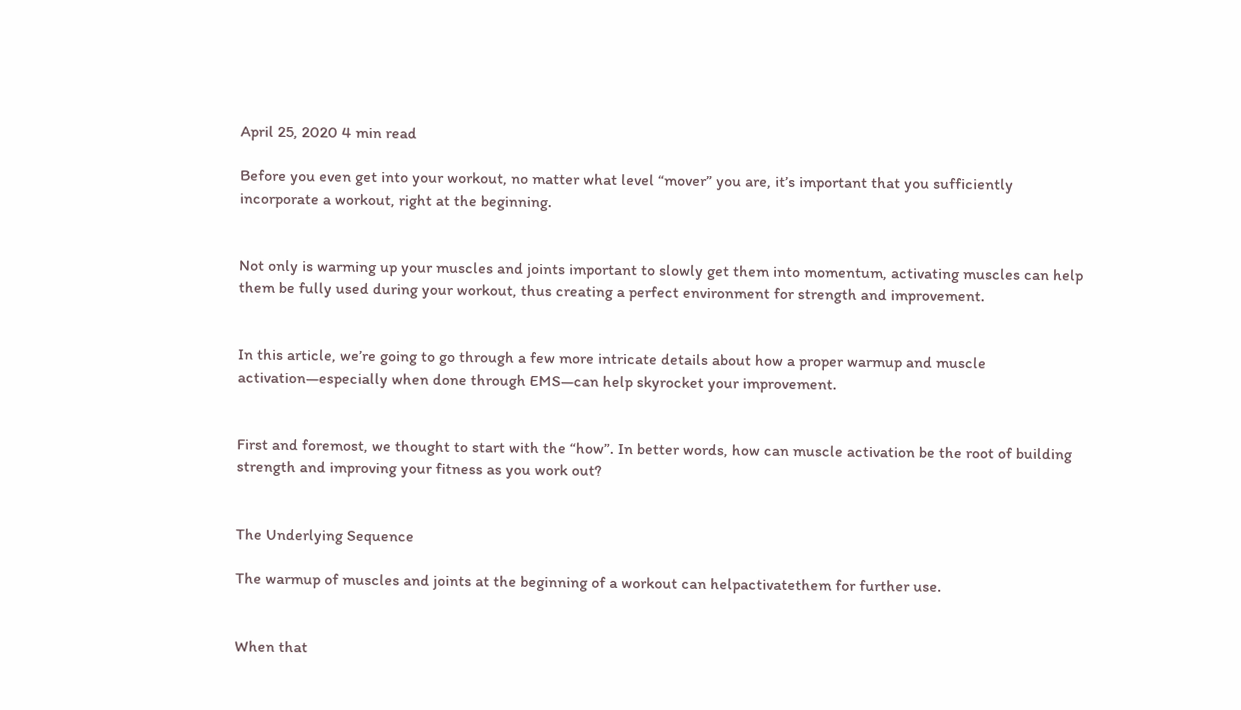April 25, 2020 4 min read

Before you even get into your workout, no matter what level “mover” you are, it’s important that you sufficiently incorporate a workout, right at the beginning.


Not only is warming up your muscles and joints important to slowly get them into momentum, activating muscles can help them be fully used during your workout, thus creating a perfect environment for strength and improvement.


In this article, we’re going to go through a few more intricate details about how a proper warmup and muscle activation—especially when done through EMS—can help skyrocket your improvement.


First and foremost, we thought to start with the “how”. In better words, how can muscle activation be the root of building strength and improving your fitness as you work out?


The Underlying Sequence

The warmup of muscles and joints at the beginning of a workout can helpactivatethem for further use.


When that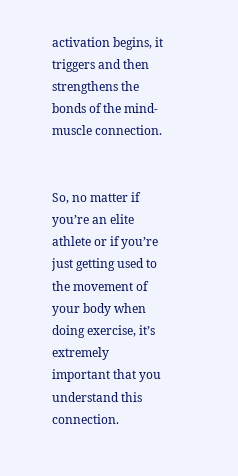activation begins, it triggers and then strengthens the bonds of the mind-muscle connection.


So, no matter if you’re an elite athlete or if you’re just getting used to the movement of your body when doing exercise, it’s extremely important that you understand this connection.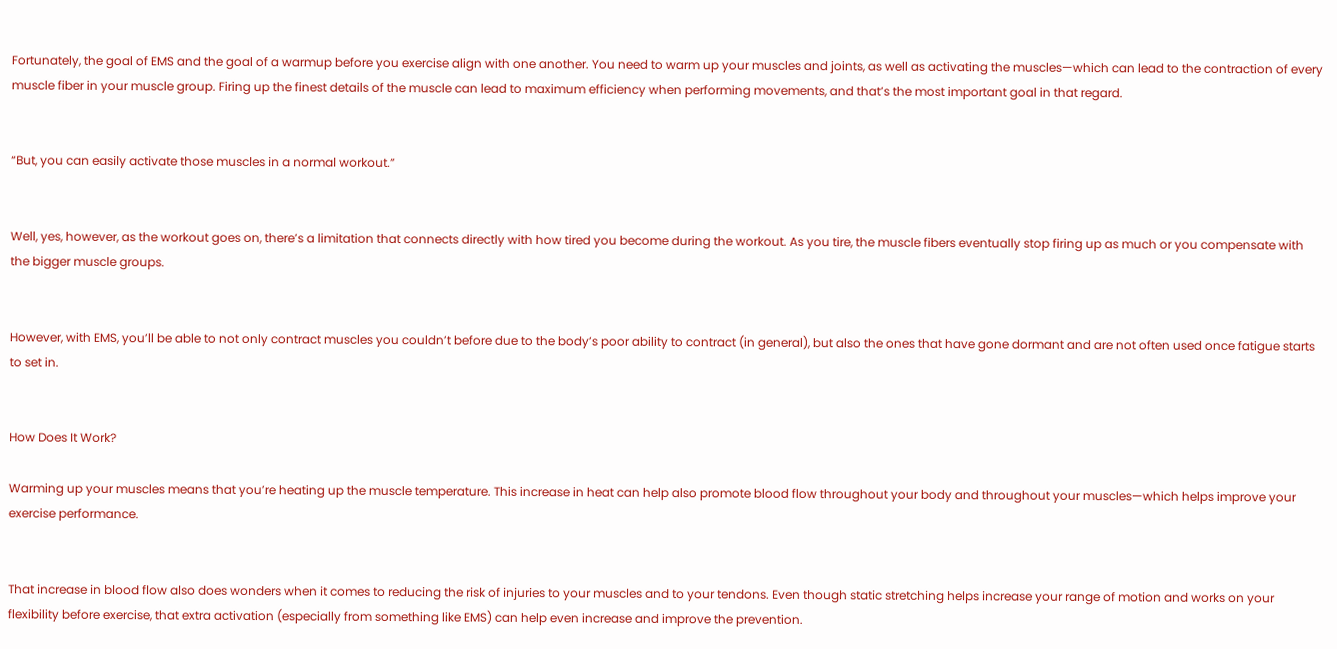Fortunately, the goal of EMS and the goal of a warmup before you exercise align with one another. You need to warm up your muscles and joints, as well as activating the muscles—which can lead to the contraction of every muscle fiber in your muscle group. Firing up the finest details of the muscle can lead to maximum efficiency when performing movements, and that’s the most important goal in that regard.


“But, you can easily activate those muscles in a normal workout.”


Well, yes, however, as the workout goes on, there’s a limitation that connects directly with how tired you become during the workout. As you tire, the muscle fibers eventually stop firing up as much or you compensate with the bigger muscle groups.


However, with EMS, you’ll be able to not only contract muscles you couldn’t before due to the body’s poor ability to contract (in general), but also the ones that have gone dormant and are not often used once fatigue starts to set in.


How Does It Work?

Warming up your muscles means that you’re heating up the muscle temperature. This increase in heat can help also promote blood flow throughout your body and throughout your muscles—which helps improve your exercise performance.


That increase in blood flow also does wonders when it comes to reducing the risk of injuries to your muscles and to your tendons. Even though static stretching helps increase your range of motion and works on your flexibility before exercise, that extra activation (especially from something like EMS) can help even increase and improve the prevention.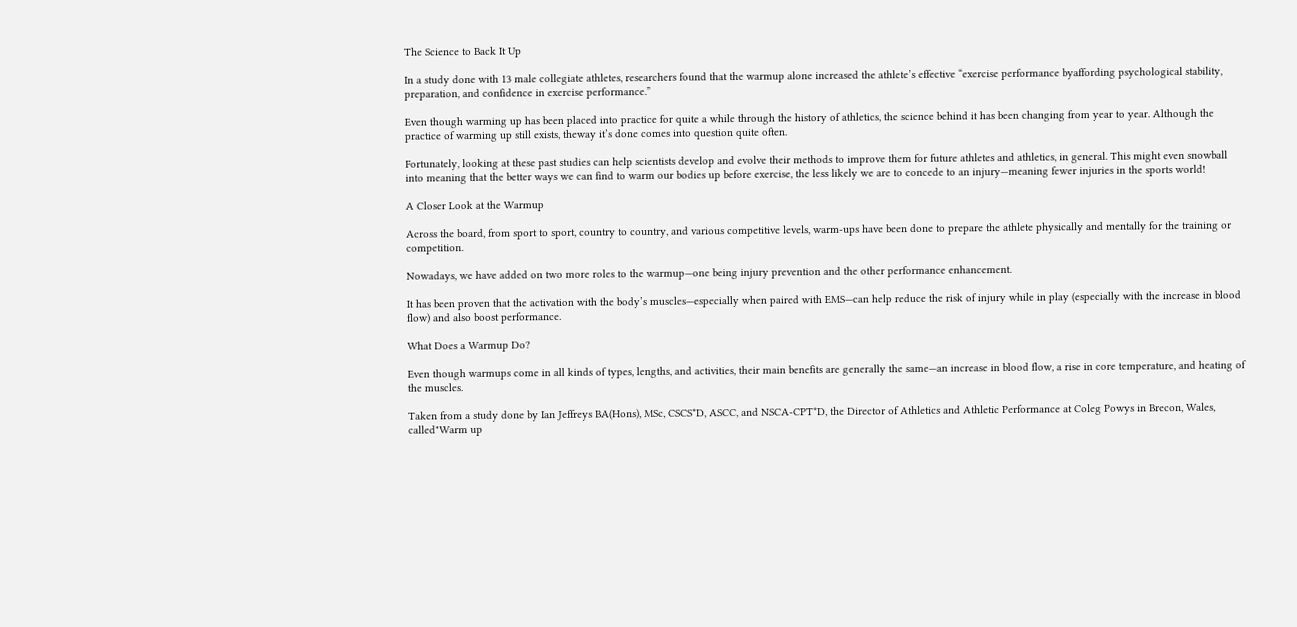The Science to Back It Up

In a study done with 13 male collegiate athletes, researchers found that the warmup alone increased the athlete’s effective “exercise performance byaffording psychological stability, preparation, and confidence in exercise performance.”

Even though warming up has been placed into practice for quite a while through the history of athletics, the science behind it has been changing from year to year. Although the practice of warming up still exists, theway it’s done comes into question quite often.

Fortunately, looking at these past studies can help scientists develop and evolve their methods to improve them for future athletes and athletics, in general. This might even snowball into meaning that the better ways we can find to warm our bodies up before exercise, the less likely we are to concede to an injury—meaning fewer injuries in the sports world!

A Closer Look at the Warmup

Across the board, from sport to sport, country to country, and various competitive levels, warm-ups have been done to prepare the athlete physically and mentally for the training or competition.

Nowadays, we have added on two more roles to the warmup—one being injury prevention and the other performance enhancement.

It has been proven that the activation with the body’s muscles—especially when paired with EMS—can help reduce the risk of injury while in play (especially with the increase in blood flow) and also boost performance.

What Does a Warmup Do?

Even though warmups come in all kinds of types, lengths, and activities, their main benefits are generally the same—an increase in blood flow, a rise in core temperature, and heating of the muscles.

Taken from a study done by Ian Jeffreys BA(Hons), MSc, CSCS*D, ASCC, and NSCA-CPT*D, the Director of Athletics and Athletic Performance at Coleg Powys in Brecon, Wales, called"Warm up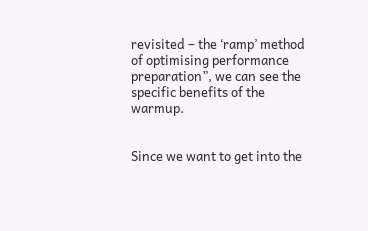revisited – the ‘ramp’ method of optimising performance preparation”, we can see the specific benefits of the warmup.


Since we want to get into the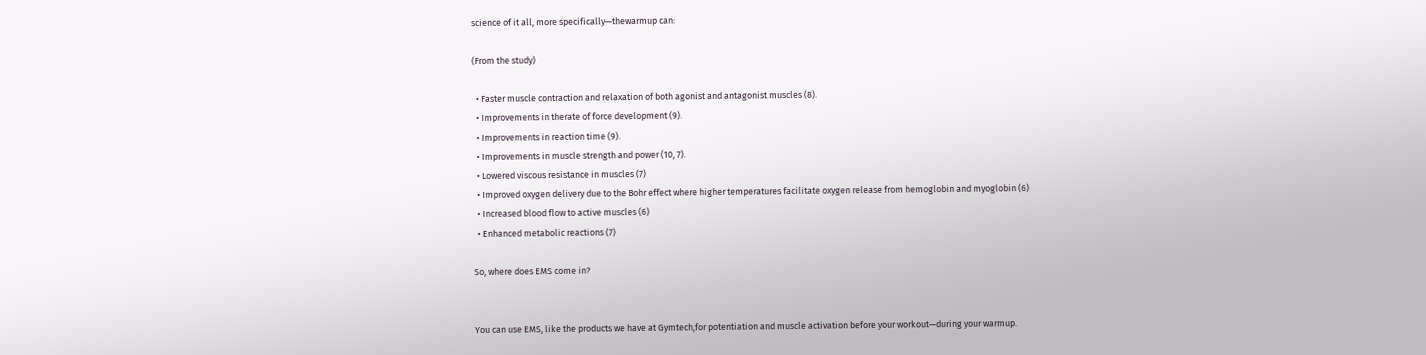science of it all, more specifically—thewarmup can:

(From the study)

  • Faster muscle contraction and relaxation of both agonist and antagonist muscles (8).
  • Improvements in therate of force development (9).
  • Improvements in reaction time (9).
  • Improvements in muscle strength and power (10, 7).
  • Lowered viscous resistance in muscles (7)
  • Improved oxygen delivery due to the Bohr effect where higher temperatures facilitate oxygen release from hemoglobin and myoglobin (6)
  • Increased blood flow to active muscles (6)
  • Enhanced metabolic reactions (7)

So, where does EMS come in?


You can use EMS, like the products we have at Gymtech,for potentiation and muscle activation before your workout—during your warmup.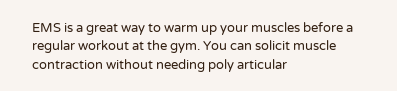EMS is a great way to warm up your muscles before a regular workout at the gym. You can solicit muscle contraction without needing poly articular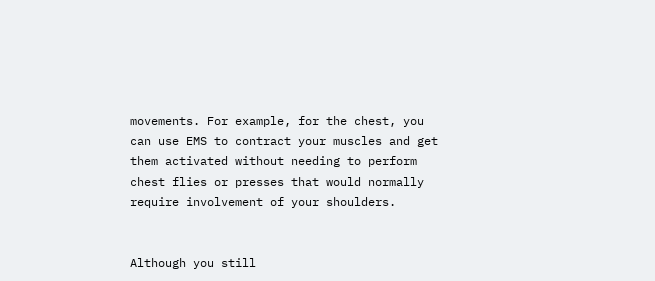movements. For example, for the chest, you can use EMS to contract your muscles and get them activated without needing to perform chest flies or presses that would normally require involvement of your shoulders.


Although you still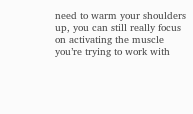need to warm your shoulders up, you can still really focus on activating the muscle you’re trying to work with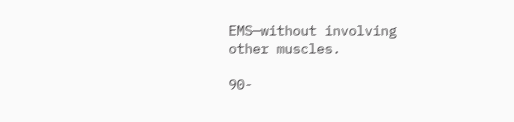EMS—without involving other muscles.

90-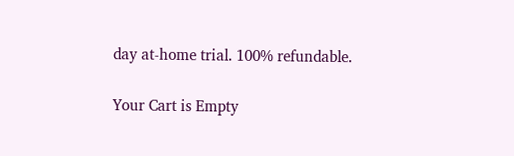day at-home trial. 100% refundable.

Your Cart is Empty